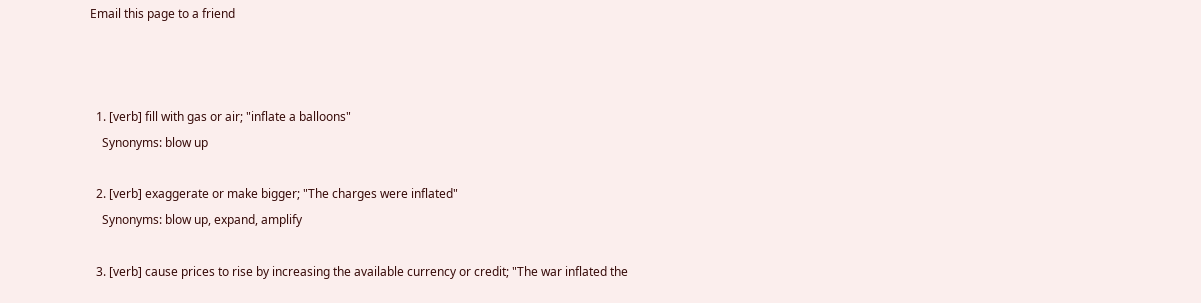Email this page to a friend



  1. [verb] fill with gas or air; "inflate a balloons"
    Synonyms: blow up

  2. [verb] exaggerate or make bigger; "The charges were inflated"
    Synonyms: blow up, expand, amplify

  3. [verb] cause prices to rise by increasing the available currency or credit; "The war inflated the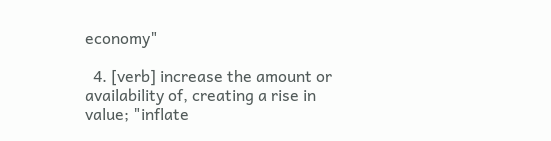economy"

  4. [verb] increase the amount or availability of, creating a rise in value; "inflate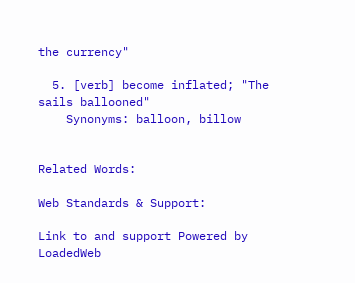the currency"

  5. [verb] become inflated; "The sails ballooned"
    Synonyms: balloon, billow


Related Words:

Web Standards & Support:

Link to and support Powered by LoadedWeb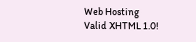Web Hosting
Valid XHTML 1.0!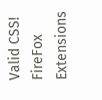Valid CSS! FireFox Extensions